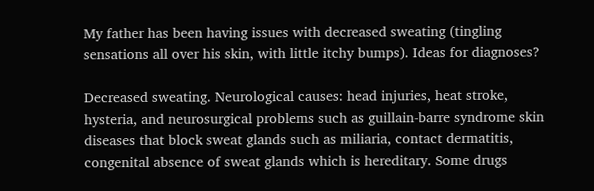My father has been having issues with decreased sweating (tingling sensations all over his skin, with little itchy bumps). Ideas for diagnoses?

Decreased sweating. Neurological causes: head injuries, heat stroke, hysteria, and neurosurgical problems such as guillain-barre syndrome skin diseases that block sweat glands such as miliaria, contact dermatitis, congenital absence of sweat glands which is hereditary. Some drugs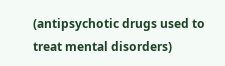(antipsychotic drugs used to treat mental disorders)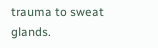trauma to sweat glands.